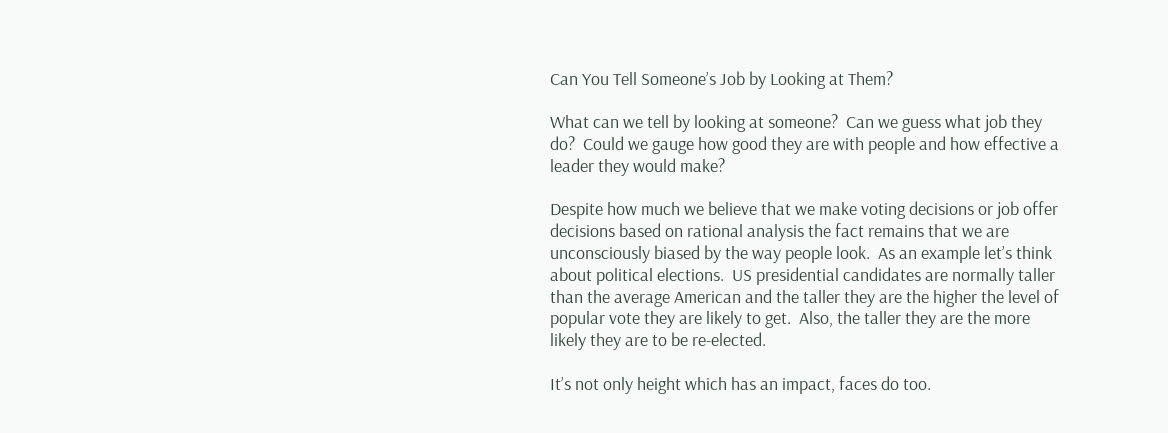Can You Tell Someone’s Job by Looking at Them?

What can we tell by looking at someone?  Can we guess what job they do?  Could we gauge how good they are with people and how effective a leader they would make?

Despite how much we believe that we make voting decisions or job offer decisions based on rational analysis the fact remains that we are unconsciously biased by the way people look.  As an example let’s think about political elections.  US presidential candidates are normally taller than the average American and the taller they are the higher the level of popular vote they are likely to get.  Also, the taller they are the more likely they are to be re-elected.

It’s not only height which has an impact, faces do too.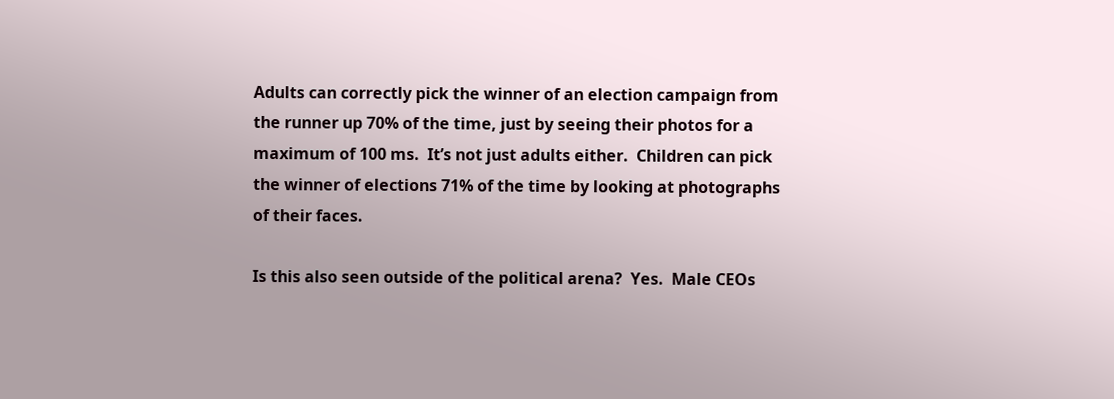Adults can correctly pick the winner of an election campaign from the runner up 70% of the time, just by seeing their photos for a maximum of 100 ms.  It’s not just adults either.  Children can pick the winner of elections 71% of the time by looking at photographs of their faces.

Is this also seen outside of the political arena?  Yes.  Male CEOs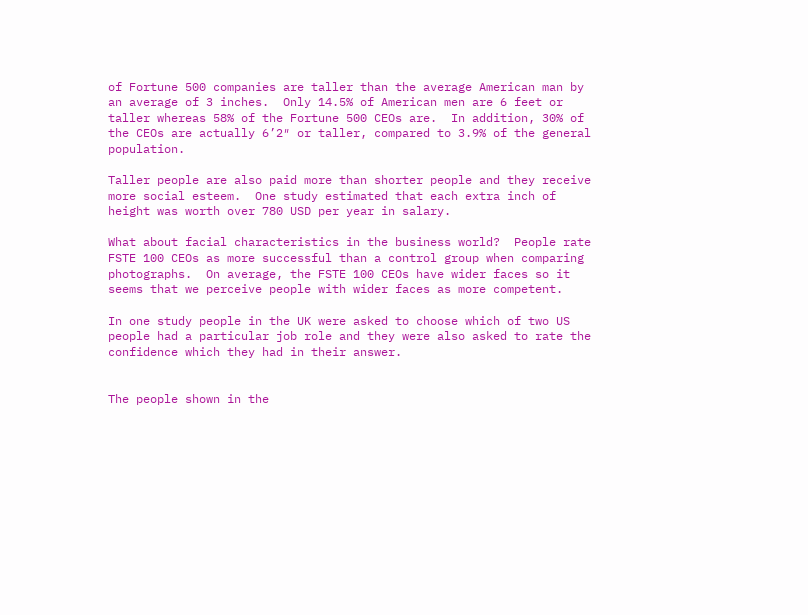of Fortune 500 companies are taller than the average American man by an average of 3 inches.  Only 14.5% of American men are 6 feet or taller whereas 58% of the Fortune 500 CEOs are.  In addition, 30% of the CEOs are actually 6’2″ or taller, compared to 3.9% of the general population.

Taller people are also paid more than shorter people and they receive more social esteem.  One study estimated that each extra inch of height was worth over 780 USD per year in salary.

What about facial characteristics in the business world?  People rate FSTE 100 CEOs as more successful than a control group when comparing photographs.  On average, the FSTE 100 CEOs have wider faces so it seems that we perceive people with wider faces as more competent.

In one study people in the UK were asked to choose which of two US people had a particular job role and they were also asked to rate the confidence which they had in their answer.


The people shown in the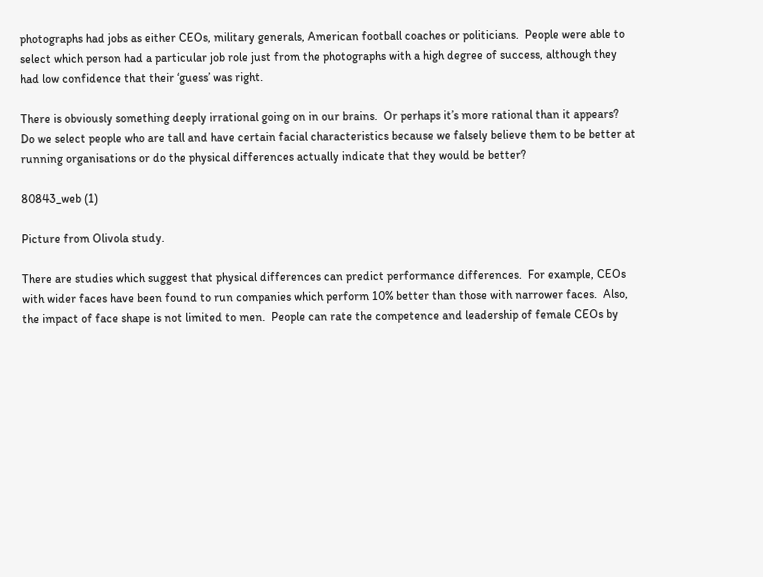photographs had jobs as either CEOs, military generals, American football coaches or politicians.  People were able to select which person had a particular job role just from the photographs with a high degree of success, although they had low confidence that their ‘guess’ was right.

There is obviously something deeply irrational going on in our brains.  Or perhaps it’s more rational than it appears?  Do we select people who are tall and have certain facial characteristics because we falsely believe them to be better at running organisations or do the physical differences actually indicate that they would be better?

80843_web (1)

Picture from Olivola study.

There are studies which suggest that physical differences can predict performance differences.  For example, CEOs with wider faces have been found to run companies which perform 10% better than those with narrower faces.  Also, the impact of face shape is not limited to men.  People can rate the competence and leadership of female CEOs by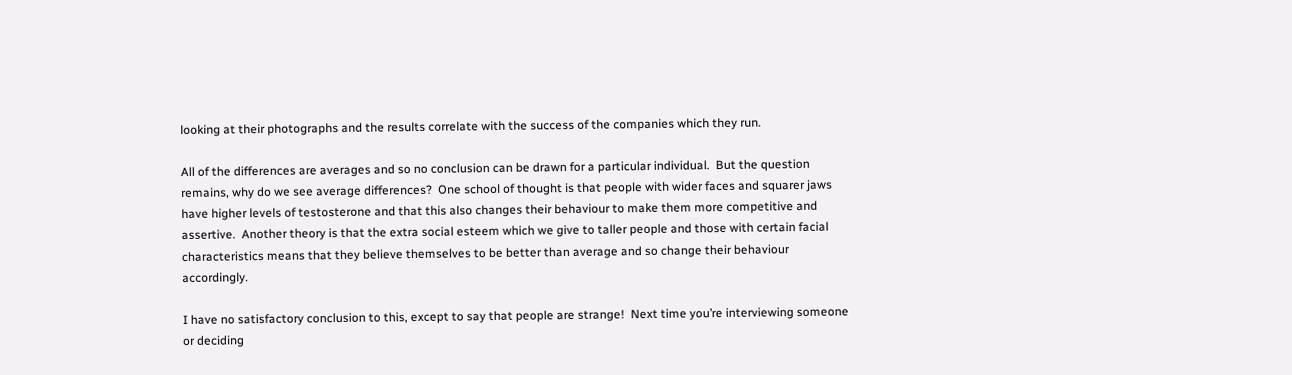looking at their photographs and the results correlate with the success of the companies which they run.

All of the differences are averages and so no conclusion can be drawn for a particular individual.  But the question remains, why do we see average differences?  One school of thought is that people with wider faces and squarer jaws have higher levels of testosterone and that this also changes their behaviour to make them more competitive and assertive.  Another theory is that the extra social esteem which we give to taller people and those with certain facial characteristics means that they believe themselves to be better than average and so change their behaviour accordingly.

I have no satisfactory conclusion to this, except to say that people are strange!  Next time you’re interviewing someone or deciding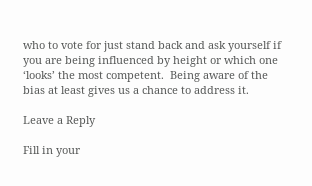who to vote for just stand back and ask yourself if you are being influenced by height or which one ‘looks’ the most competent.  Being aware of the bias at least gives us a chance to address it.

Leave a Reply

Fill in your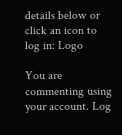details below or click an icon to log in: Logo

You are commenting using your account. Log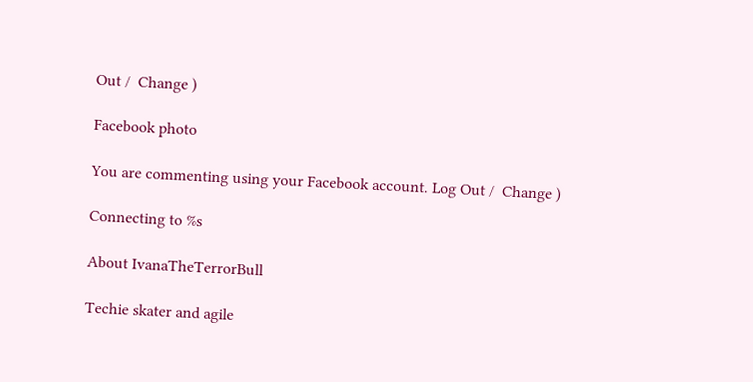Out /  Change )

Facebook photo

You are commenting using your Facebook account. Log Out /  Change )

Connecting to %s

About IvanaTheTerrorBull

Techie skater and agile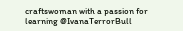craftswoman with a passion for learning @IvanaTerrorBull